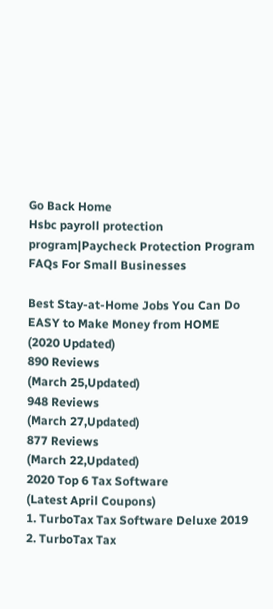Go Back Home
Hsbc payroll protection program|Paycheck Protection Program FAQs For Small Businesses

Best Stay-at-Home Jobs You Can Do
EASY to Make Money from HOME
(2020 Updated)
890 Reviews
(March 25,Updated)
948 Reviews
(March 27,Updated)
877 Reviews
(March 22,Updated)
2020 Top 6 Tax Software
(Latest April Coupons)
1. TurboTax Tax Software Deluxe 2019
2. TurboTax Tax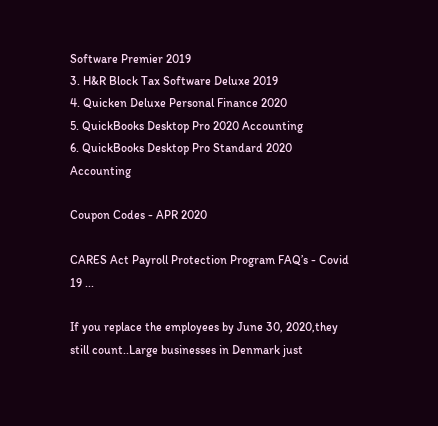Software Premier 2019
3. H&R Block Tax Software Deluxe 2019
4. Quicken Deluxe Personal Finance 2020
5. QuickBooks Desktop Pro 2020 Accounting
6. QuickBooks Desktop Pro Standard 2020 Accounting

Coupon Codes - APR 2020

CARES Act Payroll Protection Program FAQ’s - Covid 19 ...

If you replace the employees by June 30, 2020,they still count..Large businesses in Denmark just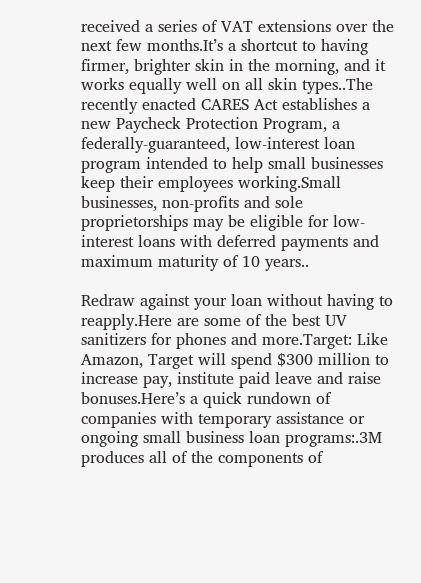received a series of VAT extensions over the next few months.It’s a shortcut to having firmer, brighter skin in the morning, and it works equally well on all skin types..The recently enacted CARES Act establishes a new Paycheck Protection Program, a federally-guaranteed, low-interest loan program intended to help small businesses keep their employees working.Small businesses, non-profits and sole proprietorships may be eligible for low-interest loans with deferred payments and maximum maturity of 10 years..

Redraw against your loan without having to reapply.Here are some of the best UV sanitizers for phones and more.Target: Like Amazon, Target will spend $300 million to increase pay, institute paid leave and raise bonuses.Here’s a quick rundown of companies with temporary assistance or ongoing small business loan programs:.3M produces all of the components of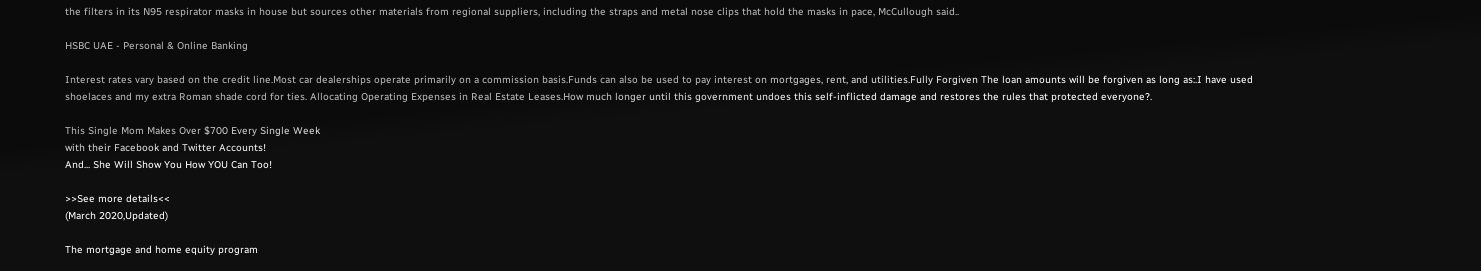the filters in its N95 respirator masks in house but sources other materials from regional suppliers, including the straps and metal nose clips that hold the masks in pace, McCullough said..

HSBC UAE - Personal & Online Banking

Interest rates vary based on the credit line.Most car dealerships operate primarily on a commission basis.Funds can also be used to pay interest on mortgages, rent, and utilities.Fully Forgiven The loan amounts will be forgiven as long as:.I have used shoelaces and my extra Roman shade cord for ties. Allocating Operating Expenses in Real Estate Leases.How much longer until this government undoes this self-inflicted damage and restores the rules that protected everyone?.

This Single Mom Makes Over $700 Every Single Week
with their Facebook and Twitter Accounts!
And... She Will Show You How YOU Can Too!

>>See more details<<
(March 2020,Updated)

The mortgage and home equity program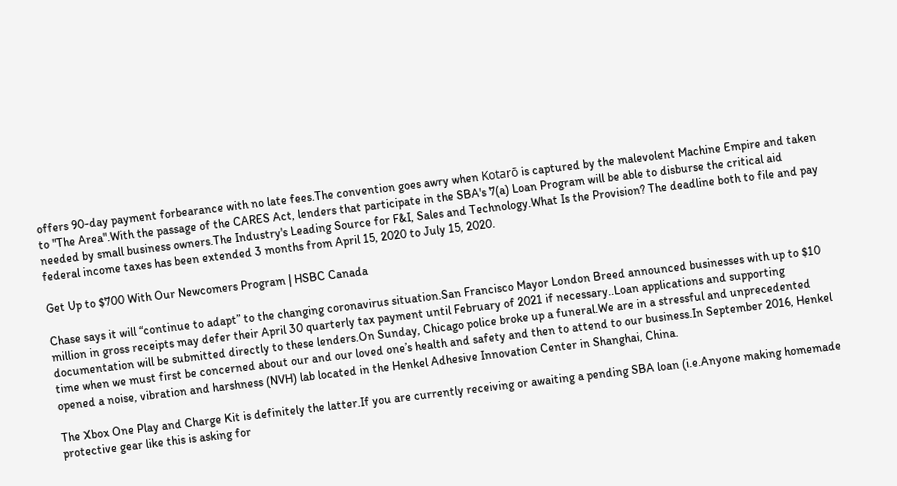offers 90-day payment forbearance with no late fees.The convention goes awry when Kotarō is captured by the malevolent Machine Empire and taken to "The Area".With the passage of the CARES Act, lenders that participate in the SBA's 7(a) Loan Program will be able to disburse the critical aid needed by small business owners.The Industry's Leading Source for F&I, Sales and Technology.What Is the Provision? The deadline both to file and pay federal income taxes has been extended 3 months from April 15, 2020 to July 15, 2020.

Get Up to $700 With Our Newcomers Program | HSBC Canada

Chase says it will “continue to adapt” to the changing coronavirus situation.San Francisco Mayor London Breed announced businesses with up to $10 million in gross receipts may defer their April 30 quarterly tax payment until February of 2021 if necessary..Loan applications and supporting documentation will be submitted directly to these lenders.On Sunday, Chicago police broke up a funeral.We are in a stressful and unprecedented time when we must first be concerned about our and our loved one’s health and safety and then to attend to our business.In September 2016, Henkel opened a noise, vibration and harshness (NVH) lab located in the Henkel Adhesive Innovation Center in Shanghai, China.

The Xbox One Play and Charge Kit is definitely the latter.If you are currently receiving or awaiting a pending SBA loan (i.e.Anyone making homemade protective gear like this is asking for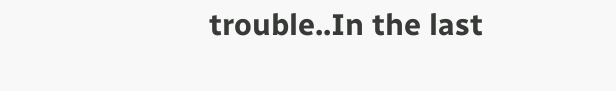trouble..In the last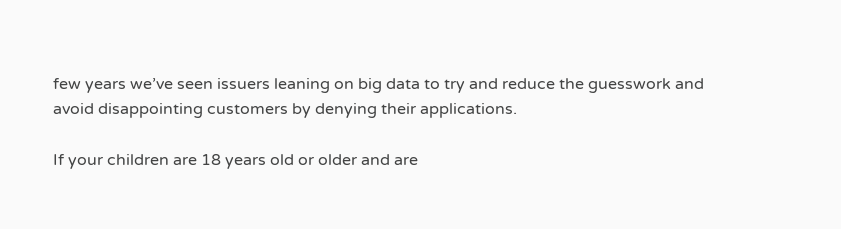few years we’ve seen issuers leaning on big data to try and reduce the guesswork and avoid disappointing customers by denying their applications.

If your children are 18 years old or older and are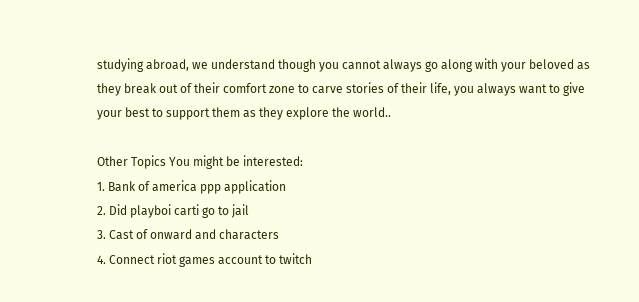studying abroad, we understand though you cannot always go along with your beloved as they break out of their comfort zone to carve stories of their life, you always want to give your best to support them as they explore the world..

Other Topics You might be interested:
1. Bank of america ppp application
2. Did playboi carti go to jail
3. Cast of onward and characters
4. Connect riot games account to twitch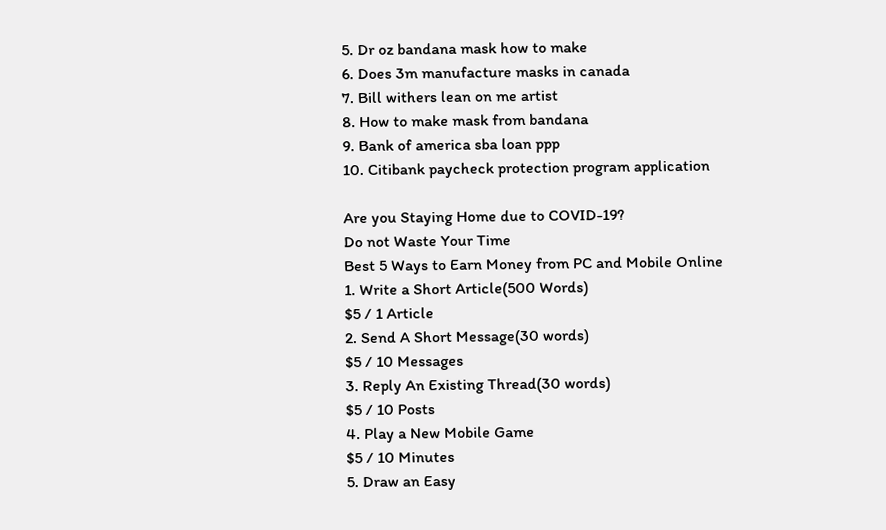5. Dr oz bandana mask how to make
6. Does 3m manufacture masks in canada
7. Bill withers lean on me artist
8. How to make mask from bandana
9. Bank of america sba loan ppp
10. Citibank paycheck protection program application

Are you Staying Home due to COVID-19?
Do not Waste Your Time
Best 5 Ways to Earn Money from PC and Mobile Online
1. Write a Short Article(500 Words)
$5 / 1 Article
2. Send A Short Message(30 words)
$5 / 10 Messages
3. Reply An Existing Thread(30 words)
$5 / 10 Posts
4. Play a New Mobile Game
$5 / 10 Minutes
5. Draw an Easy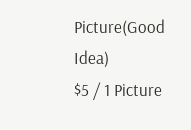Picture(Good Idea)
$5 / 1 Picture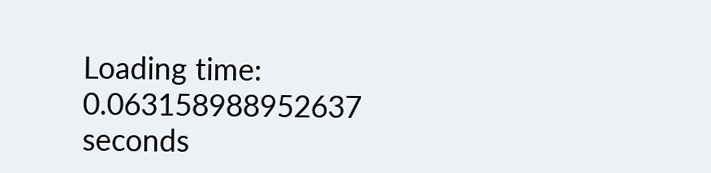Loading time: 0.063158988952637 seconds